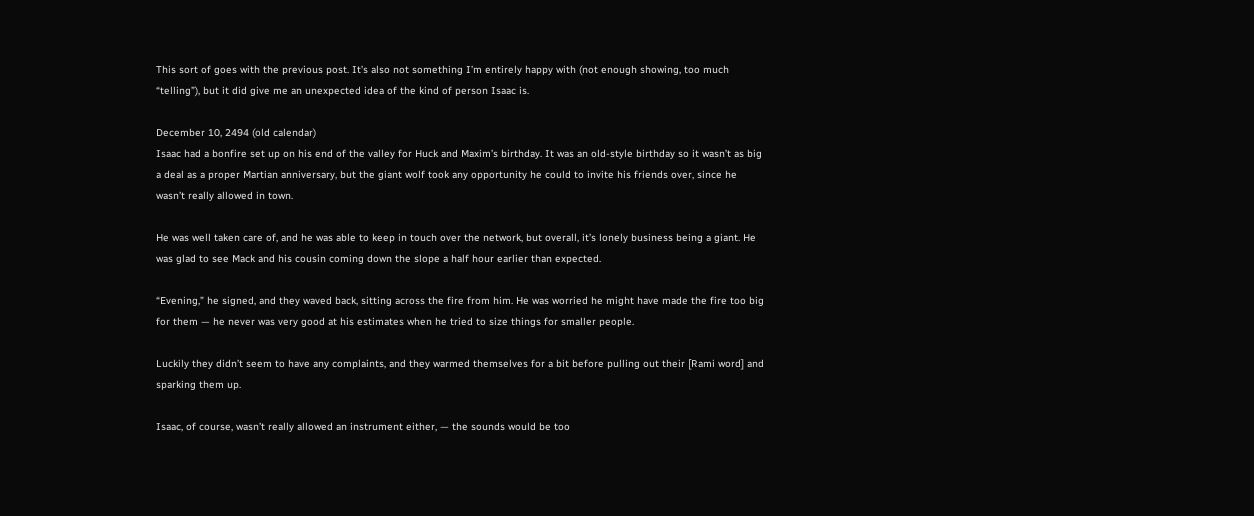This sort of goes with the previous post. It’s also not something I’m entirely happy with (not enough showing, too much “telling”), but it did give me an unexpected idea of the kind of person Isaac is.

December 10, 2494 (old calendar)
Isaac had a bonfire set up on his end of the valley for Huck and Maxim’s birthday. It was an old-style birthday so it wasn’t as big a deal as a proper Martian anniversary, but the giant wolf took any opportunity he could to invite his friends over, since he wasn’t really allowed in town.

He was well taken care of, and he was able to keep in touch over the network, but overall, it’s lonely business being a giant. He was glad to see Mack and his cousin coming down the slope a half hour earlier than expected.

“Evening,” he signed, and they waved back, sitting across the fire from him. He was worried he might have made the fire too big for them — he never was very good at his estimates when he tried to size things for smaller people.

Luckily they didn’t seem to have any complaints, and they warmed themselves for a bit before pulling out their [Rami word] and sparking them up.

Isaac, of course, wasn’t really allowed an instrument either, — the sounds would be too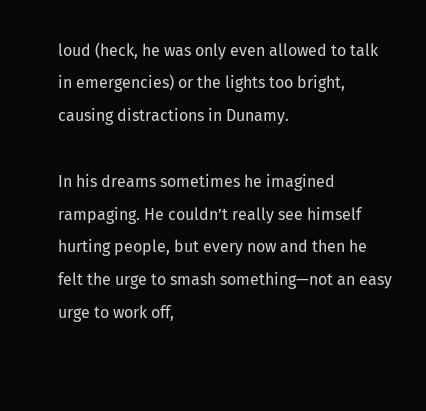loud (heck, he was only even allowed to talk in emergencies) or the lights too bright, causing distractions in Dunamy.

In his dreams sometimes he imagined rampaging. He couldn’t really see himself hurting people, but every now and then he felt the urge to smash something—not an easy urge to work off,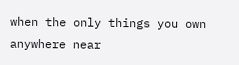when the only things you own anywhere near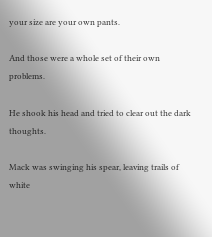your size are your own pants.

And those were a whole set of their own problems.

He shook his head and tried to clear out the dark thoughts.

Mack was swinging his spear, leaving trails of white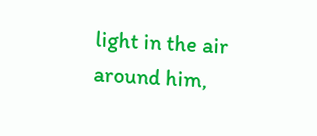light in the air around him,